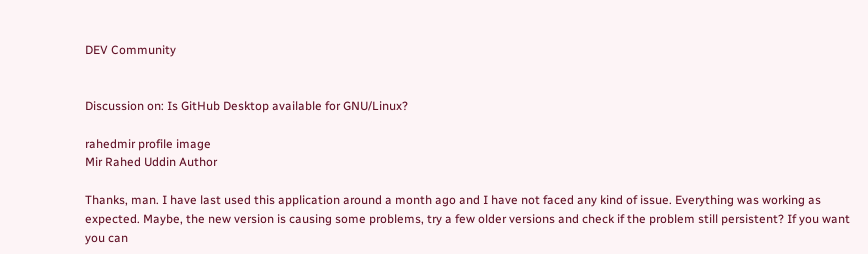DEV Community


Discussion on: Is GitHub Desktop available for GNU/Linux?

rahedmir profile image
Mir Rahed Uddin Author

Thanks, man. I have last used this application around a month ago and I have not faced any kind of issue. Everything was working as expected. Maybe, the new version is causing some problems, try a few older versions and check if the problem still persistent? If you want you can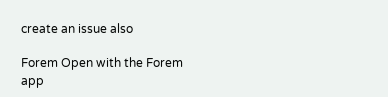create an issue also

Forem Open with the Forem app